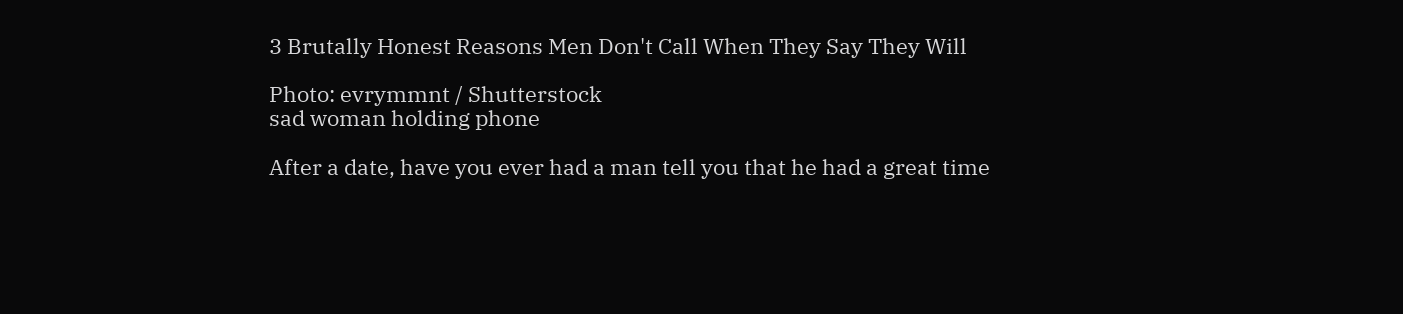3 Brutally Honest Reasons Men Don't Call When They Say They Will

Photo: evrymmnt / Shutterstock
sad woman holding phone

After a date, have you ever had a man tell you that he had a great time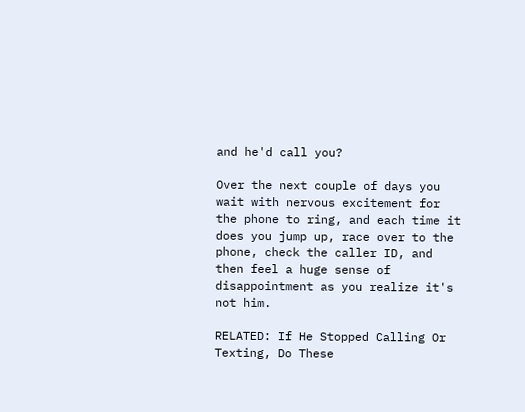and he'd call you?

Over the next couple of days you wait with nervous excitement for the phone to ring, and each time it does you jump up, race over to the phone, check the caller ID, and then feel a huge sense of disappointment as you realize it's not him.

RELATED: If He Stopped Calling Or Texting, Do These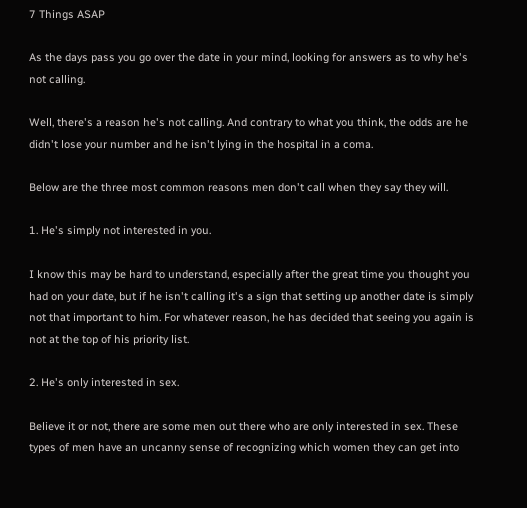7 Things ASAP

As the days pass you go over the date in your mind, looking for answers as to why he's not calling.

Well, there's a reason he's not calling. And contrary to what you think, the odds are he didn't lose your number and he isn't lying in the hospital in a coma.

Below are the three most common reasons men don't call when they say they will.

1. He's simply not interested in you.

I know this may be hard to understand, especially after the great time you thought you had on your date, but if he isn't calling it's a sign that setting up another date is simply not that important to him. For whatever reason, he has decided that seeing you again is not at the top of his priority list.

2. He's only interested in sex.

Believe it or not, there are some men out there who are only interested in sex. These types of men have an uncanny sense of recognizing which women they can get into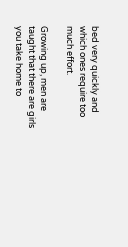bed very quickly and which ones require too much effort.

Growing up, men are taught that there are girls you take home to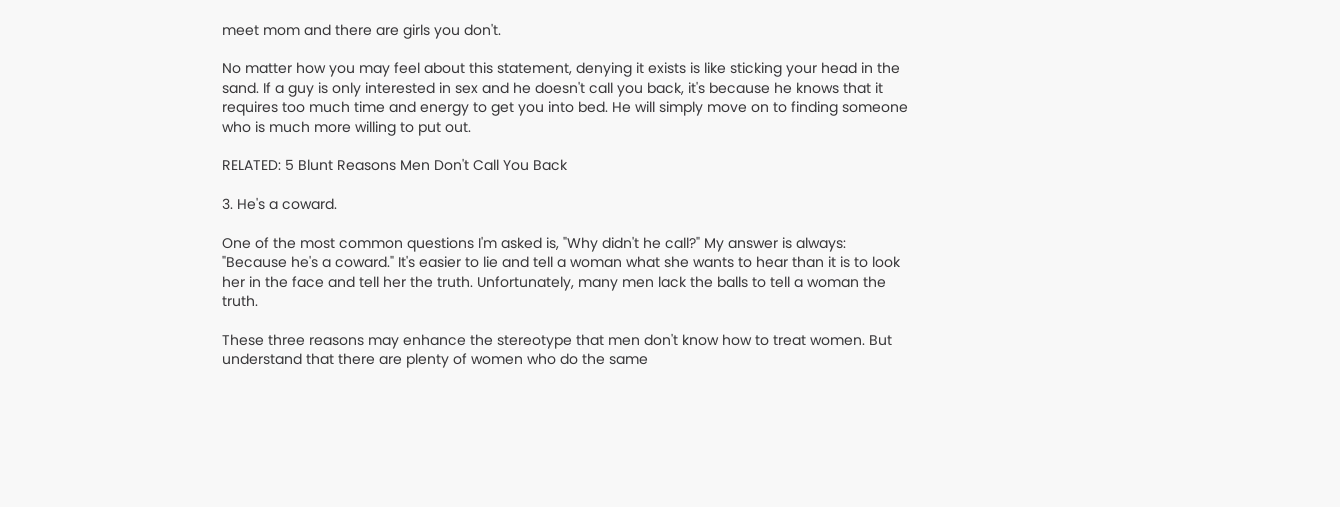meet mom and there are girls you don't.

No matter how you may feel about this statement, denying it exists is like sticking your head in the sand. If a guy is only interested in sex and he doesn't call you back, it's because he knows that it requires too much time and energy to get you into bed. He will simply move on to finding someone who is much more willing to put out.

RELATED: 5 Blunt Reasons Men Don't Call You Back

3. He's a coward.

One of the most common questions I'm asked is, "Why didn't he call?" My answer is always: "Because he's a coward." It's easier to lie and tell a woman what she wants to hear than it is to look her in the face and tell her the truth. Unfortunately, many men lack the balls to tell a woman the truth.

These three reasons may enhance the stereotype that men don't know how to treat women. But understand that there are plenty of women who do the same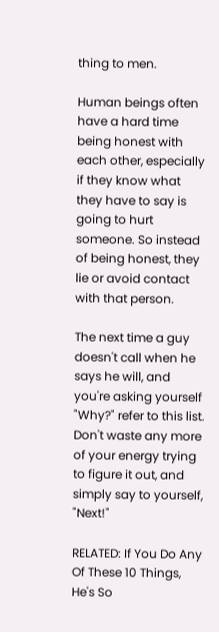thing to men.

Human beings often have a hard time being honest with each other, especially if they know what they have to say is going to hurt someone. So instead of being honest, they lie or avoid contact with that person.

The next time a guy doesn't call when he says he will, and you're asking yourself "Why?" refer to this list. Don't waste any more of your energy trying to figure it out, and simply say to yourself, "Next!"

RELATED: If You Do Any Of These 10 Things, He's So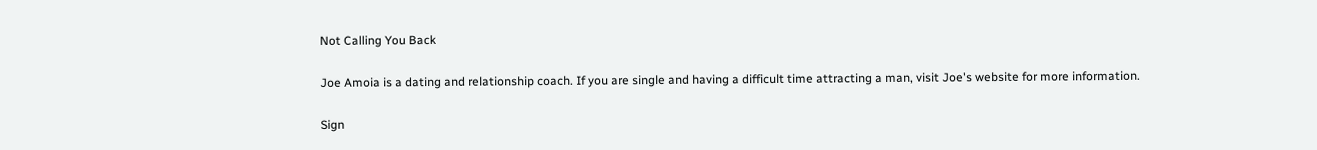Not Calling You Back

Joe Amoia is a dating and relationship coach. If you are single and having a difficult time attracting a man, visit Joe's website for more information.

Sign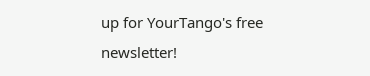up for YourTango's free newsletter!